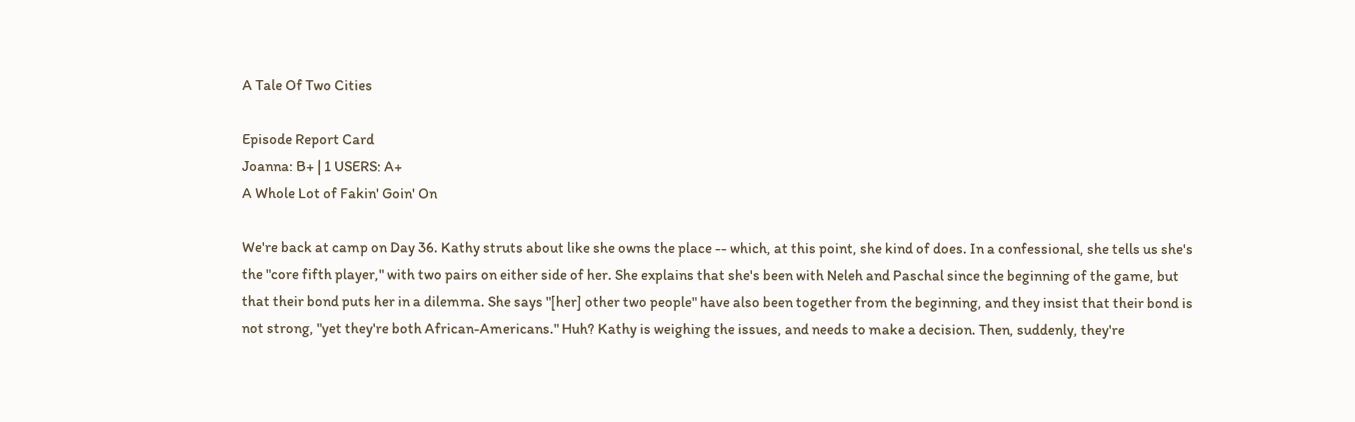A Tale Of Two Cities

Episode Report Card
Joanna: B+ | 1 USERS: A+
A Whole Lot of Fakin' Goin' On

We're back at camp on Day 36. Kathy struts about like she owns the place -- which, at this point, she kind of does. In a confessional, she tells us she's the "core fifth player," with two pairs on either side of her. She explains that she's been with Neleh and Paschal since the beginning of the game, but that their bond puts her in a dilemma. She says "[her] other two people" have also been together from the beginning, and they insist that their bond is not strong, "yet they're both African-Americans." Huh? Kathy is weighing the issues, and needs to make a decision. Then, suddenly, they're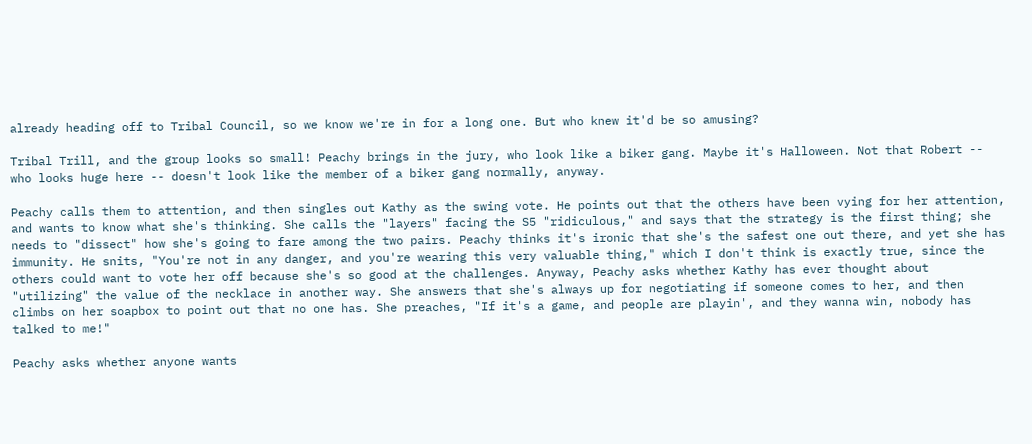already heading off to Tribal Council, so we know we're in for a long one. But who knew it'd be so amusing?

Tribal Trill, and the group looks so small! Peachy brings in the jury, who look like a biker gang. Maybe it's Halloween. Not that Robert -- who looks huge here -- doesn't look like the member of a biker gang normally, anyway.

Peachy calls them to attention, and then singles out Kathy as the swing vote. He points out that the others have been vying for her attention, and wants to know what she's thinking. She calls the "layers" facing the S5 "ridiculous," and says that the strategy is the first thing; she needs to "dissect" how she's going to fare among the two pairs. Peachy thinks it's ironic that she's the safest one out there, and yet she has immunity. He snits, "You're not in any danger, and you're wearing this very valuable thing," which I don't think is exactly true, since the others could want to vote her off because she's so good at the challenges. Anyway, Peachy asks whether Kathy has ever thought about "utilizing" the value of the necklace in another way. She answers that she's always up for negotiating if someone comes to her, and then climbs on her soapbox to point out that no one has. She preaches, "If it's a game, and people are playin', and they wanna win, nobody has talked to me!"

Peachy asks whether anyone wants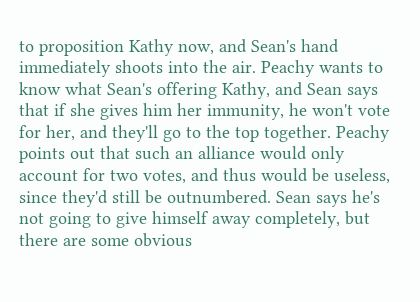to proposition Kathy now, and Sean's hand immediately shoots into the air. Peachy wants to know what Sean's offering Kathy, and Sean says that if she gives him her immunity, he won't vote for her, and they'll go to the top together. Peachy points out that such an alliance would only account for two votes, and thus would be useless, since they'd still be outnumbered. Sean says he's not going to give himself away completely, but there are some obvious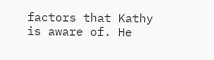factors that Kathy is aware of. He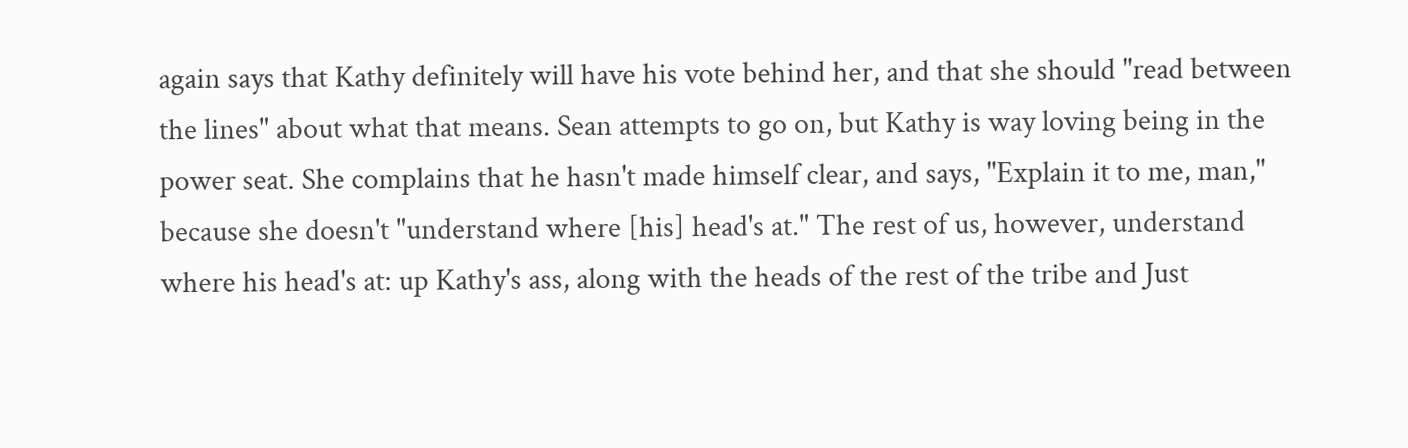again says that Kathy definitely will have his vote behind her, and that she should "read between the lines" about what that means. Sean attempts to go on, but Kathy is way loving being in the power seat. She complains that he hasn't made himself clear, and says, "Explain it to me, man," because she doesn't "understand where [his] head's at." The rest of us, however, understand where his head's at: up Kathy's ass, along with the heads of the rest of the tribe and Just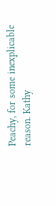Peachy, for some inexplicable reason. Kathy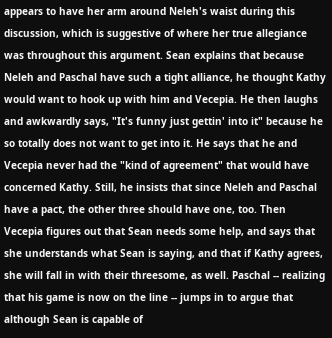appears to have her arm around Neleh's waist during this discussion, which is suggestive of where her true allegiance was throughout this argument. Sean explains that because Neleh and Paschal have such a tight alliance, he thought Kathy would want to hook up with him and Vecepia. He then laughs and awkwardly says, "It's funny just gettin' into it" because he so totally does not want to get into it. He says that he and Vecepia never had the "kind of agreement" that would have concerned Kathy. Still, he insists that since Neleh and Paschal have a pact, the other three should have one, too. Then Vecepia figures out that Sean needs some help, and says that she understands what Sean is saying, and that if Kathy agrees, she will fall in with their threesome, as well. Paschal -- realizing that his game is now on the line -- jumps in to argue that although Sean is capable of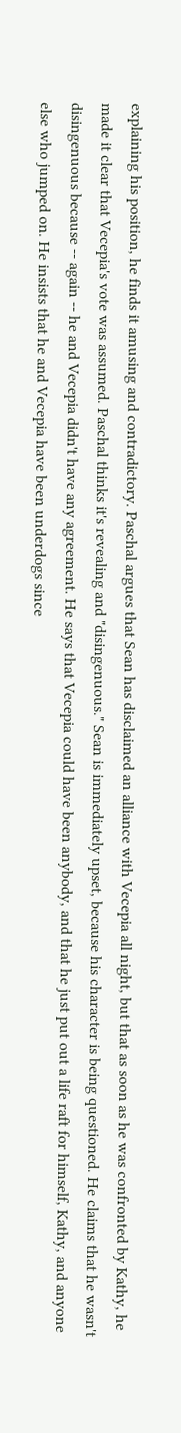explaining his position, he finds it amusing and contradictory. Paschal argues that Sean has disclaimed an alliance with Vecepia all night, but that as soon as he was confronted by Kathy, he made it clear that Vecepia's vote was assumed. Paschal thinks it's revealing and "disingenuous." Sean is immediately upset, because his character is being questioned. He claims that he wasn't disingenuous because -- again -- he and Vecepia didn't have any agreement. He says that Vecepia could have been anybody, and that he just put out a life raft for himself, Kathy, and anyone else who jumped on. He insists that he and Vecepia have been underdogs since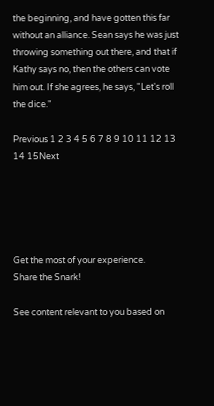the beginning, and have gotten this far without an alliance. Sean says he was just throwing something out there, and that if Kathy says no, then the others can vote him out. If she agrees, he says, "Let's roll the dice."

Previous 1 2 3 4 5 6 7 8 9 10 11 12 13 14 15Next





Get the most of your experience.
Share the Snark!

See content relevant to you based on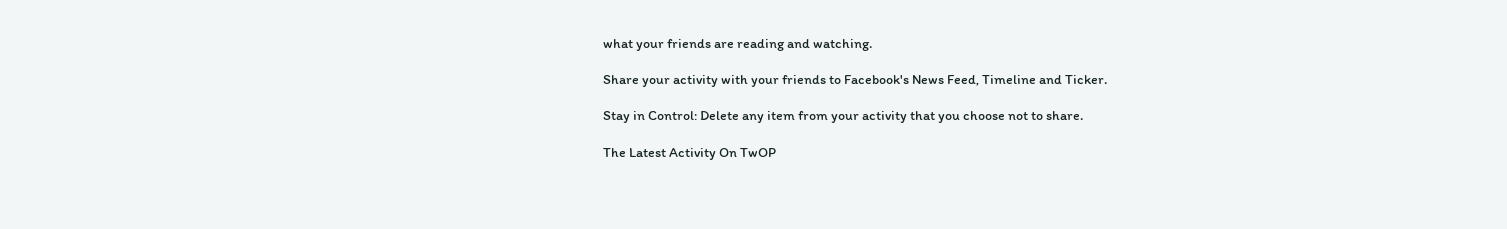what your friends are reading and watching.

Share your activity with your friends to Facebook's News Feed, Timeline and Ticker.

Stay in Control: Delete any item from your activity that you choose not to share.

The Latest Activity On TwOP